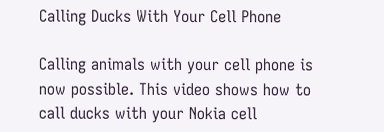Calling Ducks With Your Cell Phone

Calling animals with your cell phone is now possible. This video shows how to call ducks with your Nokia cell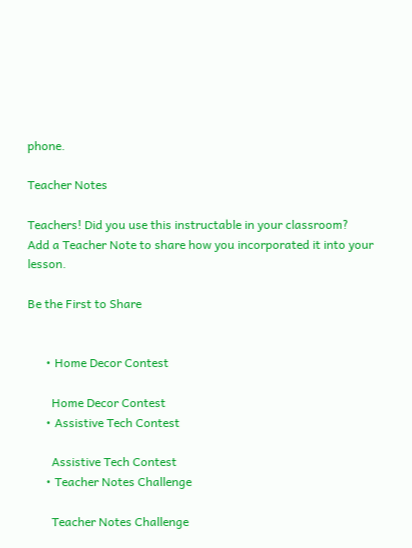phone.

Teacher Notes

Teachers! Did you use this instructable in your classroom?
Add a Teacher Note to share how you incorporated it into your lesson.

Be the First to Share


      • Home Decor Contest

        Home Decor Contest
      • Assistive Tech Contest

        Assistive Tech Contest
      • Teacher Notes Challenge

        Teacher Notes Challenge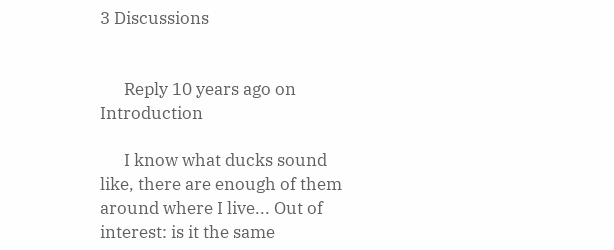3 Discussions


      Reply 10 years ago on Introduction

      I know what ducks sound like, there are enough of them around where I live... Out of interest: is it the same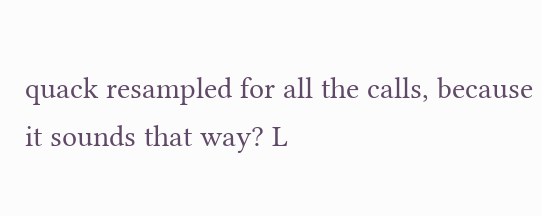quack resampled for all the calls, because it sounds that way? L